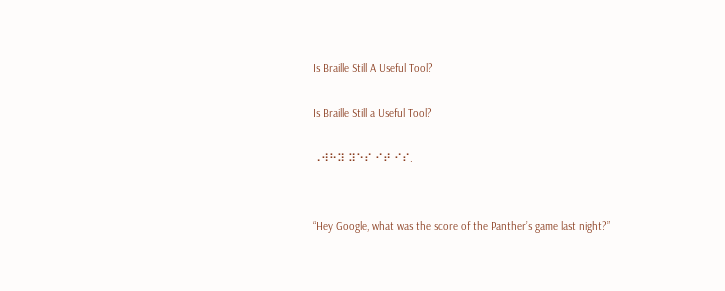Is Braille Still A Useful Tool?

Is Braille Still a Useful Tool?

⠠⠺⠓⠽ ⠽⠑⠎ ⠊⠞ ⠊⠎.


“Hey Google, what was the score of the Panther’s game last night?”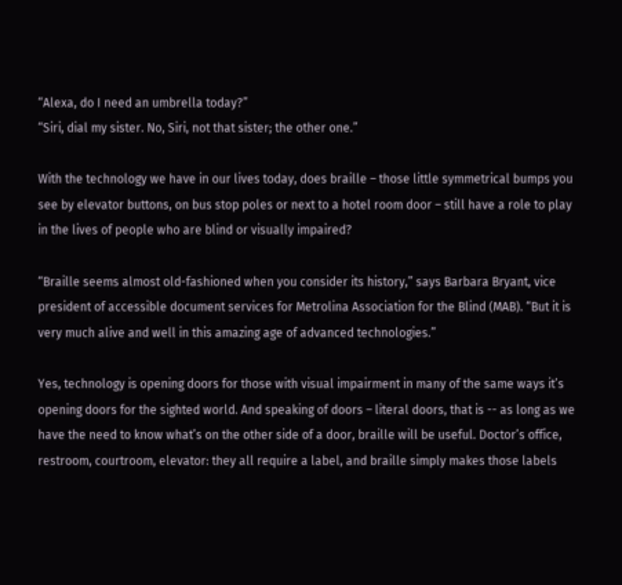“Alexa, do I need an umbrella today?”
“Siri, dial my sister. No, Siri, not that sister; the other one.”

With the technology we have in our lives today, does braille – those little symmetrical bumps you see by elevator buttons, on bus stop poles or next to a hotel room door – still have a role to play in the lives of people who are blind or visually impaired?

“Braille seems almost old-fashioned when you consider its history,” says Barbara Bryant, vice president of accessible document services for Metrolina Association for the Blind (MAB). “But it is very much alive and well in this amazing age of advanced technologies.”

Yes, technology is opening doors for those with visual impairment in many of the same ways it’s opening doors for the sighted world. And speaking of doors – literal doors, that is -- as long as we have the need to know what’s on the other side of a door, braille will be useful. Doctor’s office, restroom, courtroom, elevator: they all require a label, and braille simply makes those labels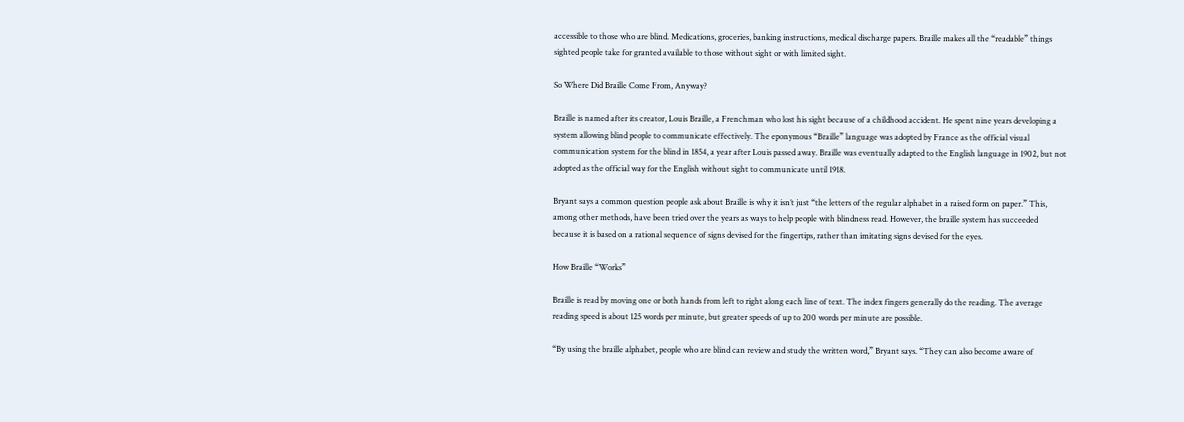accessible to those who are blind. Medications, groceries, banking instructions, medical discharge papers. Braille makes all the “readable” things sighted people take for granted available to those without sight or with limited sight.

So Where Did Braille Come From, Anyway?

Braille is named after its creator, Louis Braille, a Frenchman who lost his sight because of a childhood accident. He spent nine years developing a system allowing blind people to communicate effectively. The eponymous “Braille” language was adopted by France as the official visual communication system for the blind in 1854, a year after Louis passed away. Braille was eventually adapted to the English language in 1902, but not adopted as the official way for the English without sight to communicate until 1918.

Bryant says a common question people ask about Braille is why it isn’t just “the letters of the regular alphabet in a raised form on paper.” This, among other methods, have been tried over the years as ways to help people with blindness read. However, the braille system has succeeded because it is based on a rational sequence of signs devised for the fingertips, rather than imitating signs devised for the eyes.

How Braille “Works”

Braille is read by moving one or both hands from left to right along each line of text. The index fingers generally do the reading. The average reading speed is about 125 words per minute, but greater speeds of up to 200 words per minute are possible.

“By using the braille alphabet, people who are blind can review and study the written word,” Bryant says. “They can also become aware of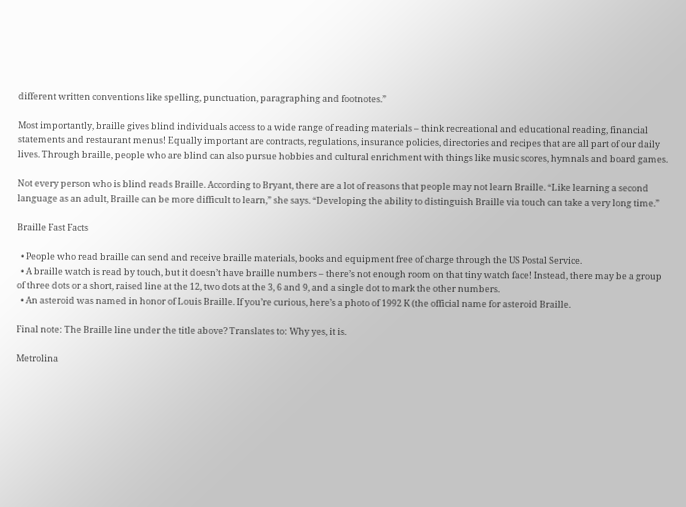different written conventions like spelling, punctuation, paragraphing and footnotes.”

Most importantly, braille gives blind individuals access to a wide range of reading materials – think recreational and educational reading, financial statements and restaurant menus! Equally important are contracts, regulations, insurance policies, directories and recipes that are all part of our daily lives. Through braille, people who are blind can also pursue hobbies and cultural enrichment with things like music scores, hymnals and board games.

Not every person who is blind reads Braille. According to Bryant, there are a lot of reasons that people may not learn Braille. “Like learning a second language as an adult, Braille can be more difficult to learn,” she says. “Developing the ability to distinguish Braille via touch can take a very long time.”

Braille Fast Facts

  • People who read braille can send and receive braille materials, books and equipment free of charge through the US Postal Service.
  • A braille watch is read by touch, but it doesn’t have braille numbers – there’s not enough room on that tiny watch face! Instead, there may be a group of three dots or a short, raised line at the 12, two dots at the 3, 6 and 9, and a single dot to mark the other numbers.
  • An asteroid was named in honor of Louis Braille. If you’re curious, here’s a photo of 1992 K (the official name for asteroid Braille.

Final note: The Braille line under the title above? Translates to: Why yes, it is.

Metrolina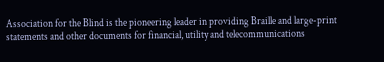Association for the Blind is the pioneering leader in providing Braille and large-print statements and other documents for financial, utility and telecommunications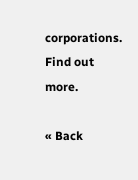corporations. Find out more.

« Back